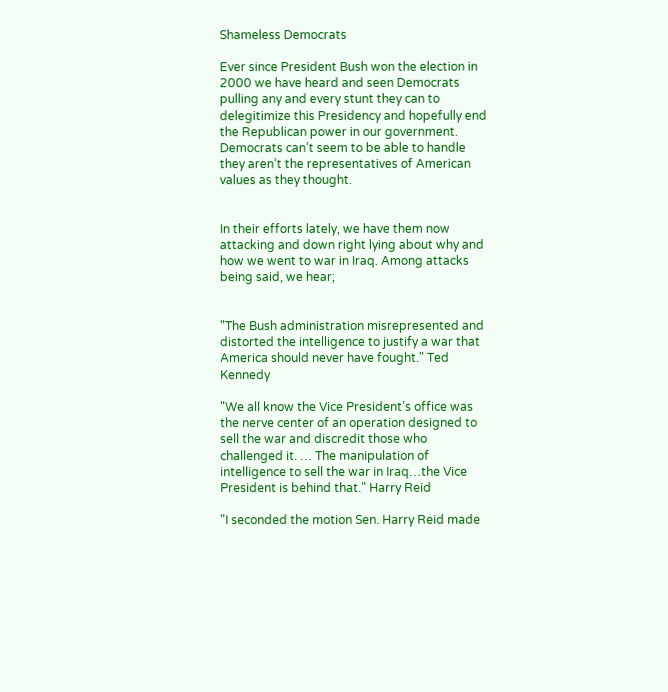Shameless Democrats

Ever since President Bush won the election in 2000 we have heard and seen Democrats pulling any and every stunt they can to delegitimize this Presidency and hopefully end the Republican power in our government. Democrats can’t seem to be able to handle they aren’t the representatives of American values as they thought.


In their efforts lately, we have them now attacking and down right lying about why and how we went to war in Iraq. Among attacks being said, we hear;


"The Bush administration misrepresented and distorted the intelligence to justify a war that America should never have fought." Ted Kennedy

"We all know the Vice President’s office was the nerve center of an operation designed to sell the war and discredit those who challenged it. … The manipulation of intelligence to sell the war in Iraq…the Vice President is behind that." Harry Reid

"I seconded the motion Sen. Harry Reid made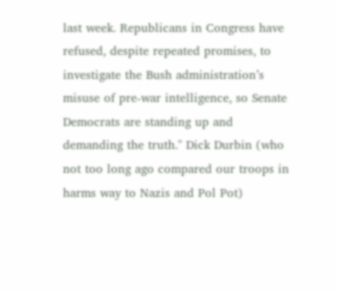last week. Republicans in Congress have refused, despite repeated promises, to investigate the Bush administration’s misuse of pre-war intelligence, so Senate Democrats are standing up and demanding the truth." Dick Durbin (who not too long ago compared our troops in harms way to Nazis and Pol Pot)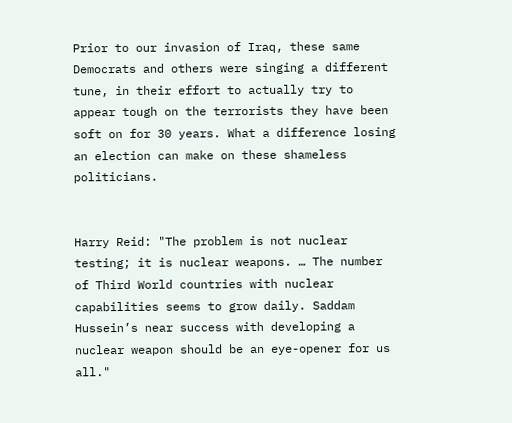Prior to our invasion of Iraq, these same Democrats and others were singing a different tune, in their effort to actually try to appear tough on the terrorists they have been soft on for 30 years. What a difference losing an election can make on these shameless politicians.


Harry Reid: "The problem is not nuclear testing; it is nuclear weapons. … The number of Third World countries with nuclear capabilities seems to grow daily. Saddam Hussein’s near success with developing a nuclear weapon should be an eye-opener for us all."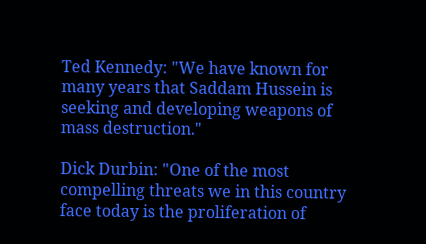Ted Kennedy: "We have known for many years that Saddam Hussein is seeking and developing weapons of mass destruction."

Dick Durbin: "One of the most compelling threats we in this country face today is the proliferation of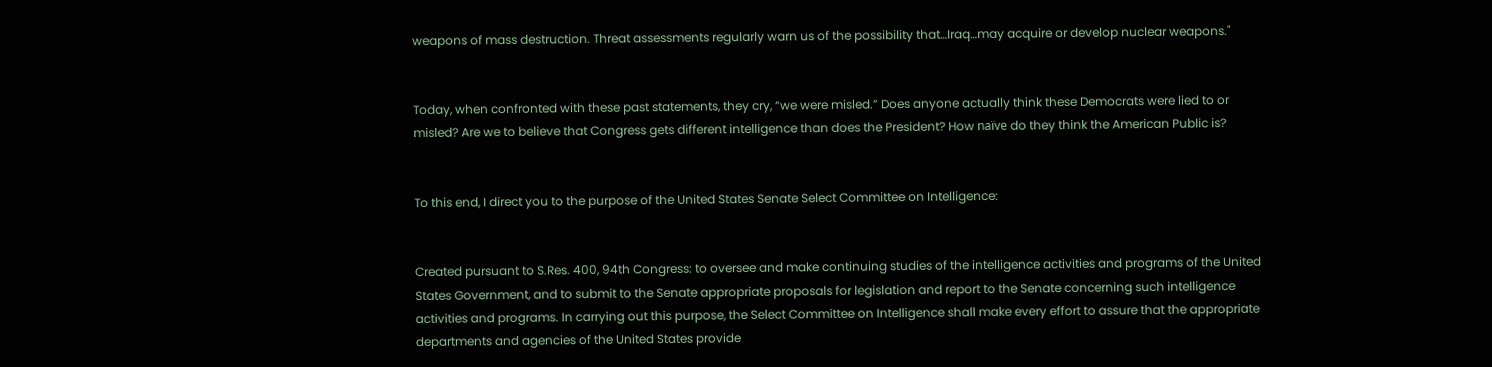weapons of mass destruction. Threat assessments regularly warn us of the possibility that…Iraq…may acquire or develop nuclear weapons."


Today, when confronted with these past statements, they cry, “we were misled.” Does anyone actually think these Democrats were lied to or misled? Are we to believe that Congress gets different intelligence than does the President? How naïve do they think the American Public is?


To this end, I direct you to the purpose of the United States Senate Select Committee on Intelligence:


Created pursuant to S.Res. 400, 94th Congress: to oversee and make continuing studies of the intelligence activities and programs of the United States Government, and to submit to the Senate appropriate proposals for legislation and report to the Senate concerning such intelligence activities and programs. In carrying out this purpose, the Select Committee on Intelligence shall make every effort to assure that the appropriate departments and agencies of the United States provide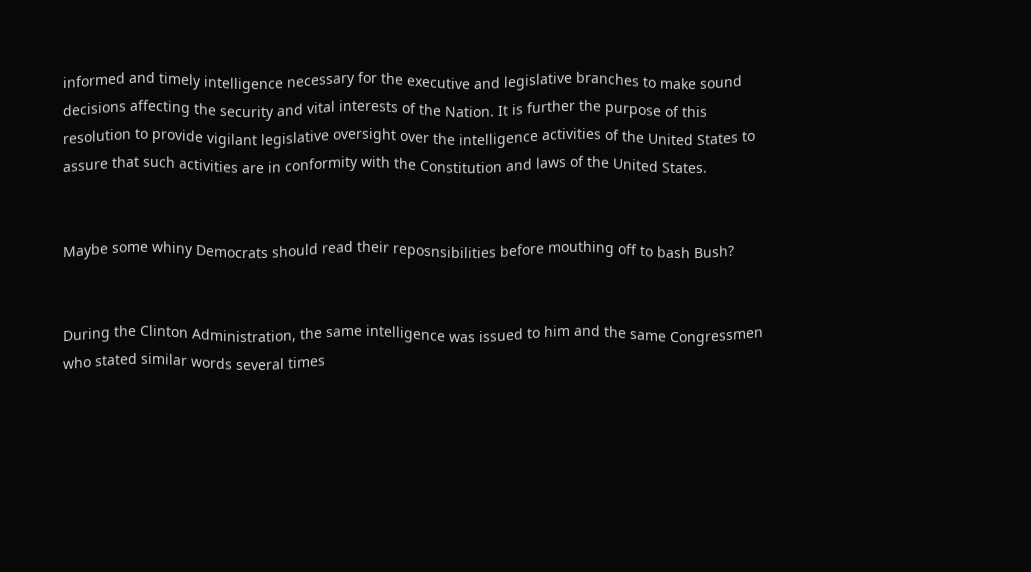informed and timely intelligence necessary for the executive and legislative branches to make sound decisions affecting the security and vital interests of the Nation. It is further the purpose of this resolution to provide vigilant legislative oversight over the intelligence activities of the United States to assure that such activities are in conformity with the Constitution and laws of the United States.


Maybe some whiny Democrats should read their reposnsibilities before mouthing off to bash Bush?


During the Clinton Administration, the same intelligence was issued to him and the same Congressmen who stated similar words several times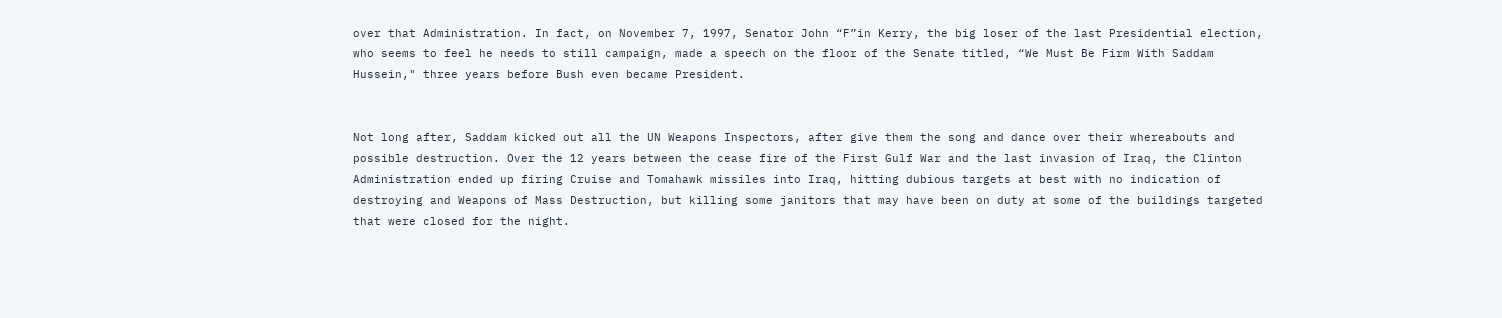over that Administration. In fact, on November 7, 1997, Senator John “F”in Kerry, the big loser of the last Presidential election, who seems to feel he needs to still campaign, made a speech on the floor of the Senate titled, “We Must Be Firm With Saddam Hussein," three years before Bush even became President.


Not long after, Saddam kicked out all the UN Weapons Inspectors, after give them the song and dance over their whereabouts and possible destruction. Over the 12 years between the cease fire of the First Gulf War and the last invasion of Iraq, the Clinton Administration ended up firing Cruise and Tomahawk missiles into Iraq, hitting dubious targets at best with no indication of destroying and Weapons of Mass Destruction, but killing some janitors that may have been on duty at some of the buildings targeted that were closed for the night.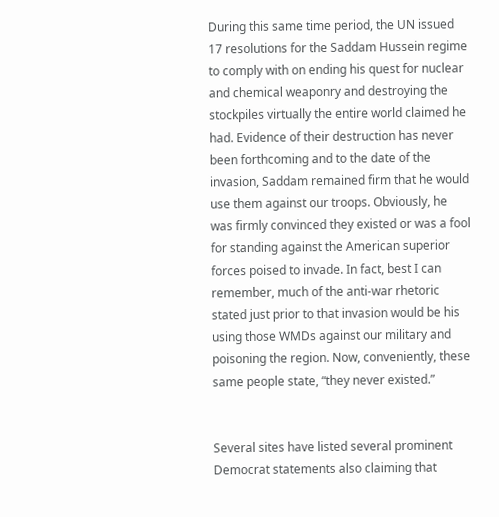During this same time period, the UN issued 17 resolutions for the Saddam Hussein regime to comply with on ending his quest for nuclear and chemical weaponry and destroying the stockpiles virtually the entire world claimed he had. Evidence of their destruction has never been forthcoming and to the date of the invasion, Saddam remained firm that he would use them against our troops. Obviously, he was firmly convinced they existed or was a fool for standing against the American superior forces poised to invade. In fact, best I can remember, much of the anti-war rhetoric stated just prior to that invasion would be his using those WMDs against our military and poisoning the region. Now, conveniently, these same people state, “they never existed.”


Several sites have listed several prominent Democrat statements also claiming that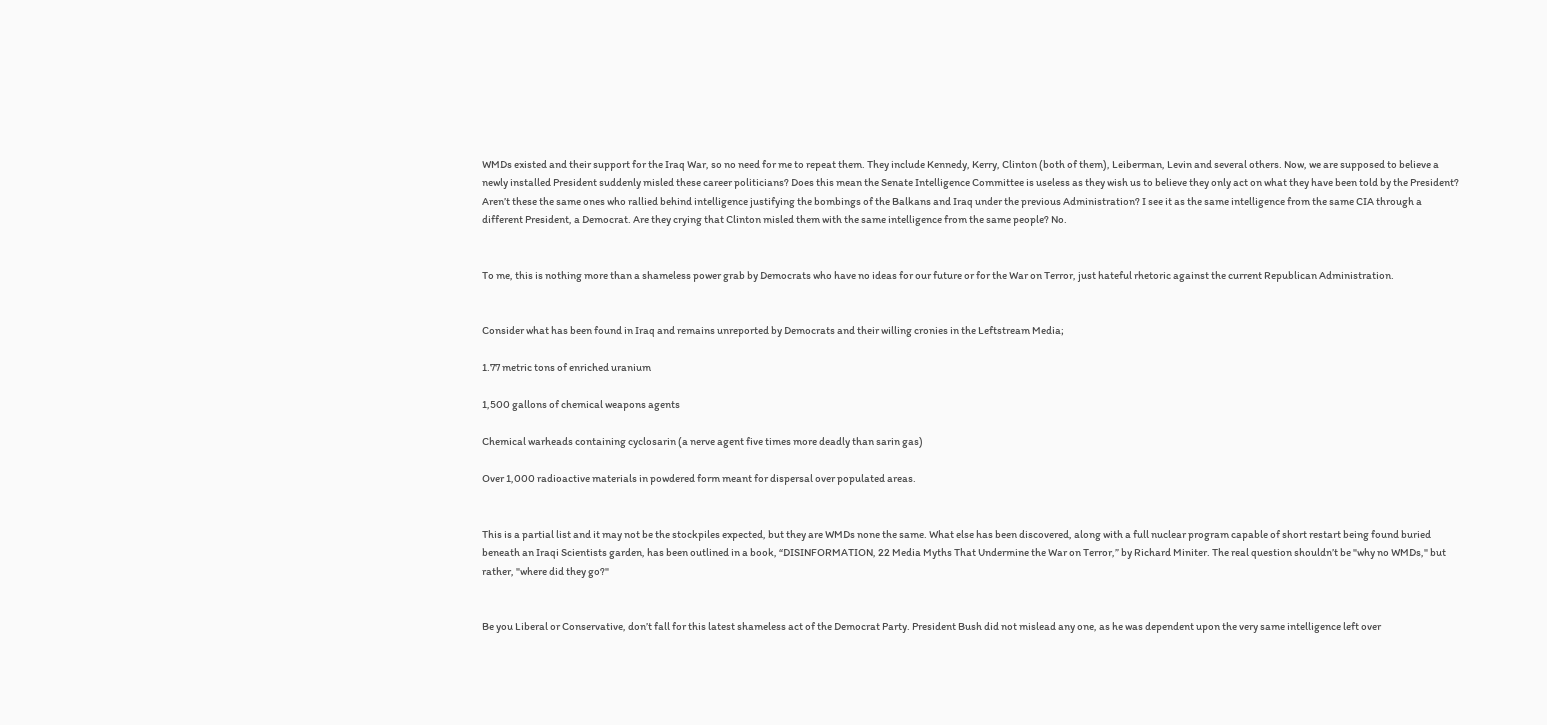WMDs existed and their support for the Iraq War, so no need for me to repeat them. They include Kennedy, Kerry, Clinton (both of them), Leiberman, Levin and several others. Now, we are supposed to believe a newly installed President suddenly misled these career politicians? Does this mean the Senate Intelligence Committee is useless as they wish us to believe they only act on what they have been told by the President? Aren’t these the same ones who rallied behind intelligence justifying the bombings of the Balkans and Iraq under the previous Administration? I see it as the same intelligence from the same CIA through a different President, a Democrat. Are they crying that Clinton misled them with the same intelligence from the same people? No.


To me, this is nothing more than a shameless power grab by Democrats who have no ideas for our future or for the War on Terror, just hateful rhetoric against the current Republican Administration.


Consider what has been found in Iraq and remains unreported by Democrats and their willing cronies in the Leftstream Media;

1.77 metric tons of enriched uranium

1,500 gallons of chemical weapons agents

Chemical warheads containing cyclosarin (a nerve agent five times more deadly than sarin gas)

Over 1,000 radioactive materials in powdered form meant for dispersal over populated areas.


This is a partial list and it may not be the stockpiles expected, but they are WMDs none the same. What else has been discovered, along with a full nuclear program capable of short restart being found buried beneath an Iraqi Scientists garden, has been outlined in a book, “DISINFORMATION, 22 Media Myths That Undermine the War on Terror,” by Richard Miniter. The real question shouldn’t be "why no WMDs," but rather, "where did they go?"


Be you Liberal or Conservative, don’t fall for this latest shameless act of the Democrat Party. President Bush did not mislead any one, as he was dependent upon the very same intelligence left over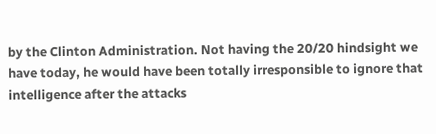by the Clinton Administration. Not having the 20/20 hindsight we have today, he would have been totally irresponsible to ignore that intelligence after the attacks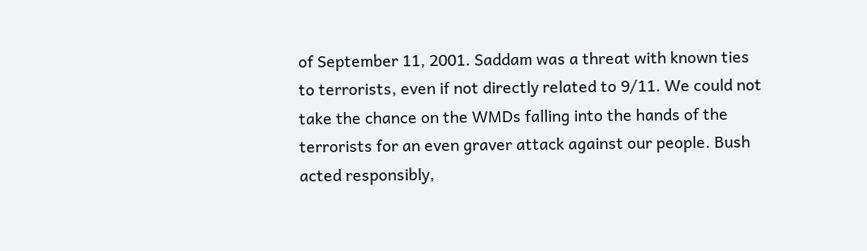of September 11, 2001. Saddam was a threat with known ties to terrorists, even if not directly related to 9/11. We could not take the chance on the WMDs falling into the hands of the terrorists for an even graver attack against our people. Bush acted responsibly,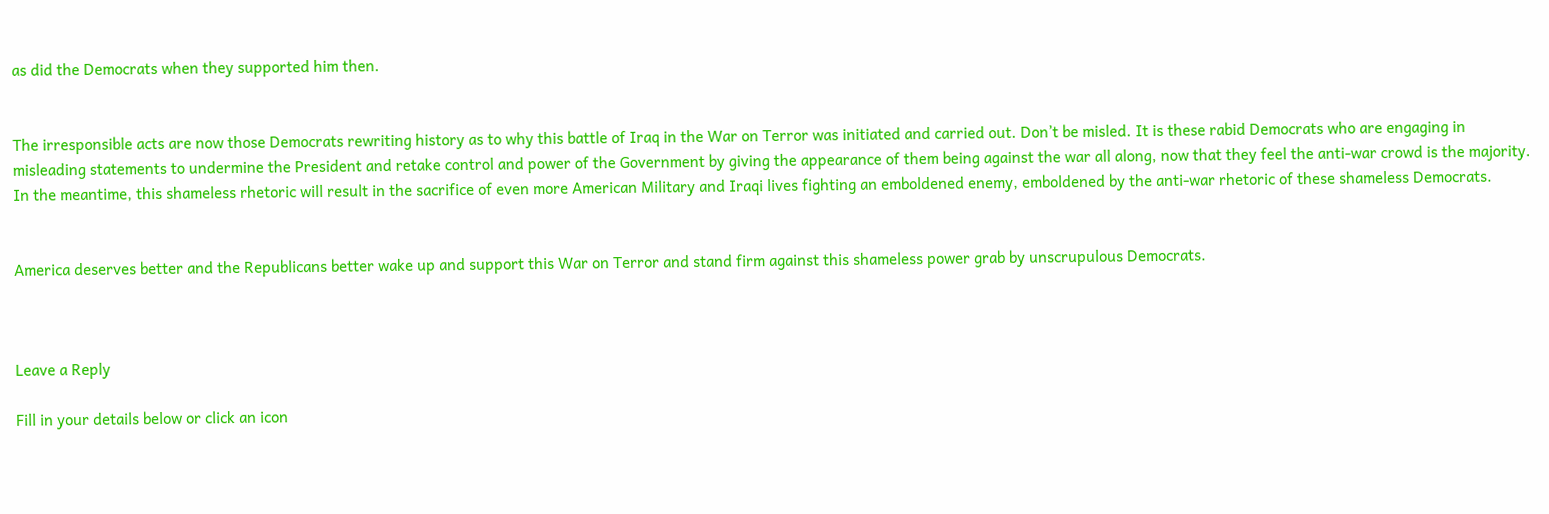as did the Democrats when they supported him then.


The irresponsible acts are now those Democrats rewriting history as to why this battle of Iraq in the War on Terror was initiated and carried out. Don’t be misled. It is these rabid Democrats who are engaging in misleading statements to undermine the President and retake control and power of the Government by giving the appearance of them being against the war all along, now that they feel the anti-war crowd is the majority. In the meantime, this shameless rhetoric will result in the sacrifice of even more American Military and Iraqi lives fighting an emboldened enemy, emboldened by the anti-war rhetoric of these shameless Democrats.


America deserves better and the Republicans better wake up and support this War on Terror and stand firm against this shameless power grab by unscrupulous Democrats.



Leave a Reply

Fill in your details below or click an icon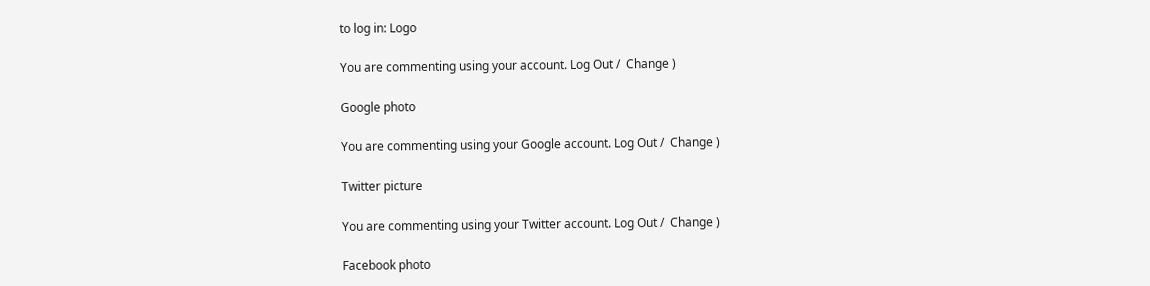to log in: Logo

You are commenting using your account. Log Out /  Change )

Google photo

You are commenting using your Google account. Log Out /  Change )

Twitter picture

You are commenting using your Twitter account. Log Out /  Change )

Facebook photo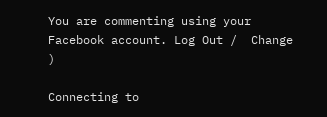You are commenting using your Facebook account. Log Out /  Change )

Connecting to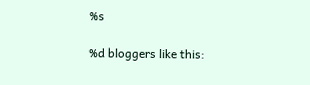%s

%d bloggers like this: